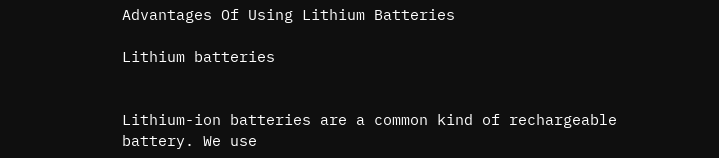Advantages Of Using Lithium Batteries

Lithium batteries


Lithium-ion batteries are a common kind of rechargeable battery. We use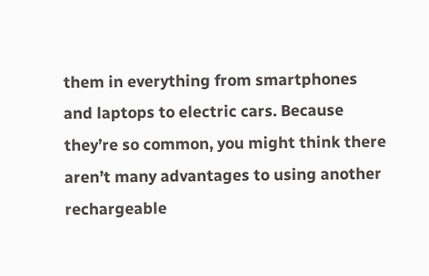them in everything from smartphones and laptops to electric cars. Because they’re so common, you might think there aren’t many advantages to using another rechargeable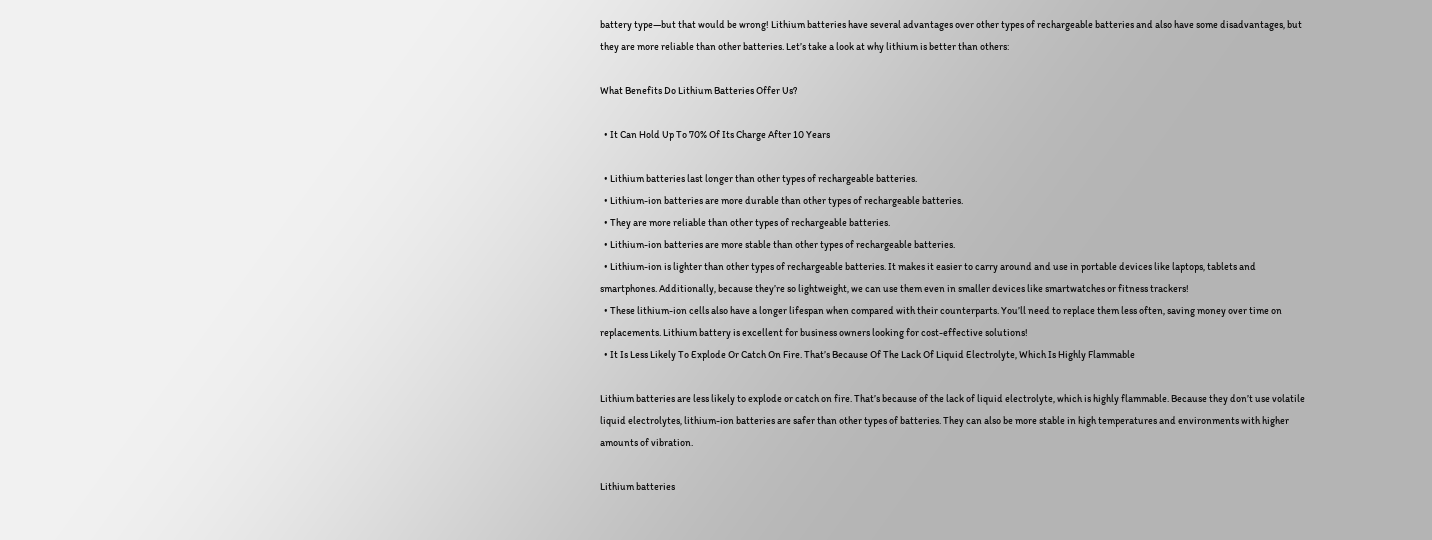battery type—but that would be wrong! Lithium batteries have several advantages over other types of rechargeable batteries and also have some disadvantages, but they are more reliable than other batteries. Let’s take a look at why lithium is better than others:

What Benefits Do Lithium Batteries Offer Us?

  • It Can Hold Up To 70% Of Its Charge After 10 Years

  • Lithium batteries last longer than other types of rechargeable batteries.
  • Lithium-ion batteries are more durable than other types of rechargeable batteries.
  • They are more reliable than other types of rechargeable batteries.
  • Lithium-ion batteries are more stable than other types of rechargeable batteries.
  • Lithium-ion is lighter than other types of rechargeable batteries. It makes it easier to carry around and use in portable devices like laptops, tablets and smartphones. Additionally, because they’re so lightweight, we can use them even in smaller devices like smartwatches or fitness trackers!
  • These lithium-ion cells also have a longer lifespan when compared with their counterparts. You’ll need to replace them less often, saving money over time on replacements. Lithium battery is excellent for business owners looking for cost-effective solutions!
  • It Is Less Likely To Explode Or Catch On Fire. That’s Because Of The Lack Of Liquid Electrolyte, Which Is Highly Flammable

Lithium batteries are less likely to explode or catch on fire. That’s because of the lack of liquid electrolyte, which is highly flammable. Because they don’t use volatile liquid electrolytes, lithium-ion batteries are safer than other types of batteries. They can also be more stable in high temperatures and environments with higher amounts of vibration.

Lithium batteries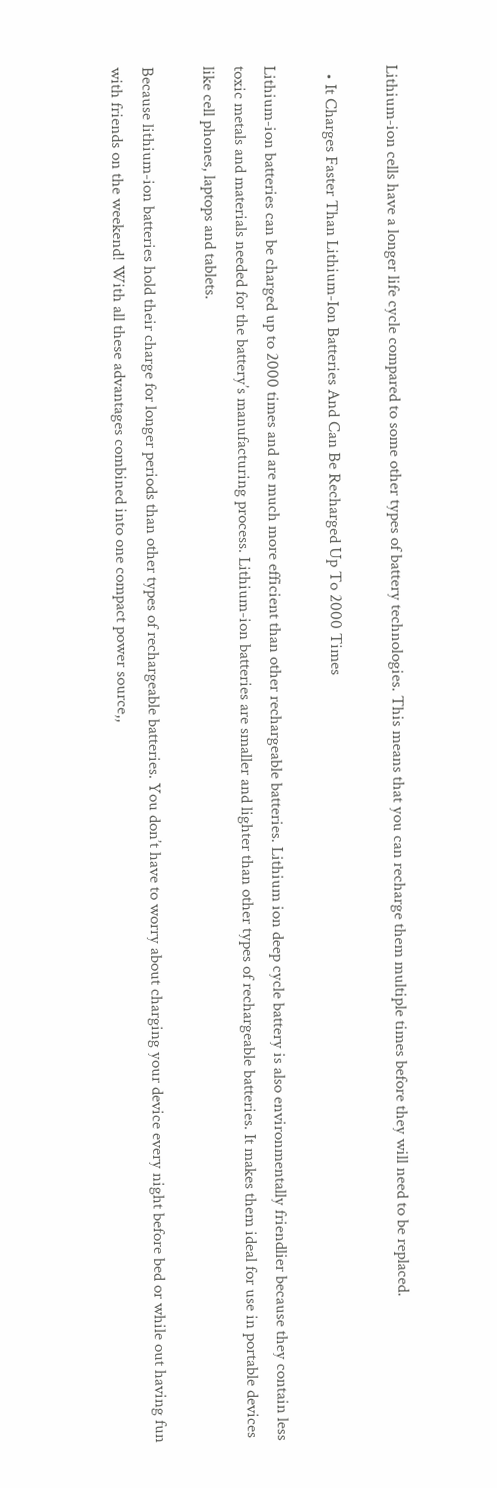Lithium-ion cells have a longer life cycle compared to some other types of battery technologies. This means that you can recharge them multiple times before they will need to be replaced.

  • It Charges Faster Than Lithium-Ion Batteries And Can Be Recharged Up To 2000 Times

Lithium-ion batteries can be charged up to 2000 times and are much more efficient than other rechargeable batteries. Lithium ion deep cycle battery is also environmentally friendlier because they contain less toxic metals and materials needed for the battery’s manufacturing process. Lithium-ion batteries are smaller and lighter than other types of rechargeable batteries. It makes them ideal for use in portable devices like cell phones, laptops and tablets.

Because lithium-ion batteries hold their charge for longer periods than other types of rechargeable batteries. You don’t have to worry about charging your device every night before bed or while out having fun with friends on the weekend! With all these advantages combined into one compact power source,,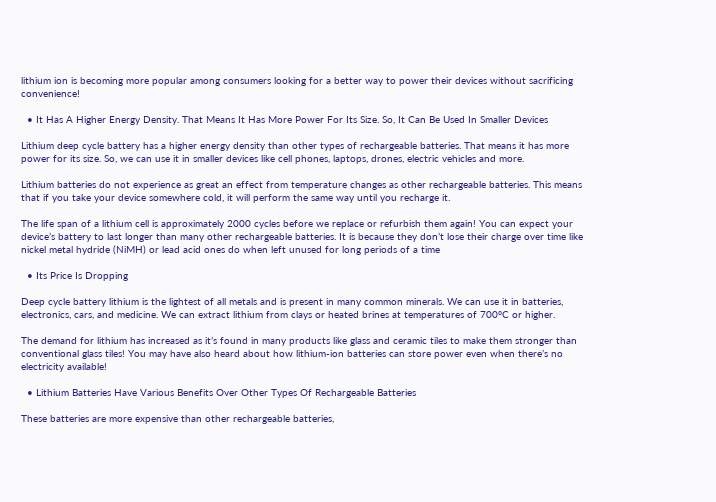lithium ion is becoming more popular among consumers looking for a better way to power their devices without sacrificing convenience!

  • It Has A Higher Energy Density. That Means It Has More Power For Its Size. So, It Can Be Used In Smaller Devices

Lithium deep cycle battery has a higher energy density than other types of rechargeable batteries. That means it has more power for its size. So, we can use it in smaller devices like cell phones, laptops, drones, electric vehicles and more.

Lithium batteries do not experience as great an effect from temperature changes as other rechargeable batteries. This means that if you take your device somewhere cold, it will perform the same way until you recharge it.

The life span of a lithium cell is approximately 2000 cycles before we replace or refurbish them again! You can expect your device’s battery to last longer than many other rechargeable batteries. It is because they don’t lose their charge over time like nickel metal hydride (NiMH) or lead acid ones do when left unused for long periods of a time

  • Its Price Is Dropping

Deep cycle battery lithium is the lightest of all metals and is present in many common minerals. We can use it in batteries, electronics, cars, and medicine. We can extract lithium from clays or heated brines at temperatures of 700°C or higher.

The demand for lithium has increased as it’s found in many products like glass and ceramic tiles to make them stronger than conventional glass tiles! You may have also heard about how lithium-ion batteries can store power even when there’s no electricity available!

  • Lithium Batteries Have Various Benefits Over Other Types Of Rechargeable Batteries

These batteries are more expensive than other rechargeable batteries,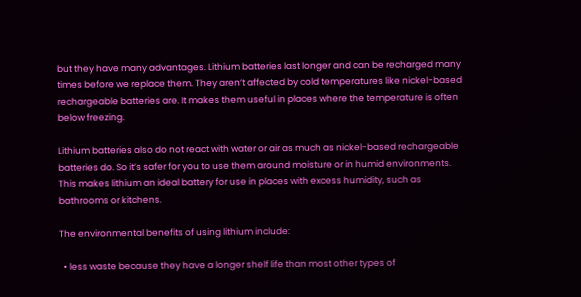but they have many advantages. Lithium batteries last longer and can be recharged many times before we replace them. They aren’t affected by cold temperatures like nickel-based rechargeable batteries are. It makes them useful in places where the temperature is often below freezing.

Lithium batteries also do not react with water or air as much as nickel-based rechargeable batteries do. So it’s safer for you to use them around moisture or in humid environments. This makes lithium an ideal battery for use in places with excess humidity, such as bathrooms or kitchens.

The environmental benefits of using lithium include:

  • less waste because they have a longer shelf life than most other types of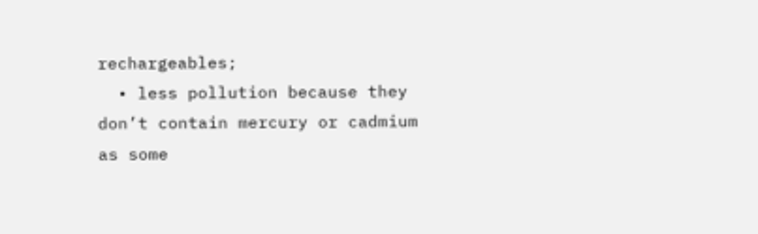rechargeables;
  • less pollution because they don’t contain mercury or cadmium as some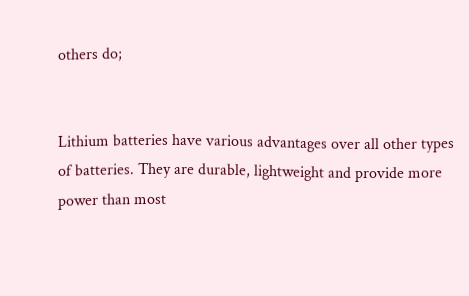others do;


Lithium batteries have various advantages over all other types of batteries. They are durable, lightweight and provide more power than most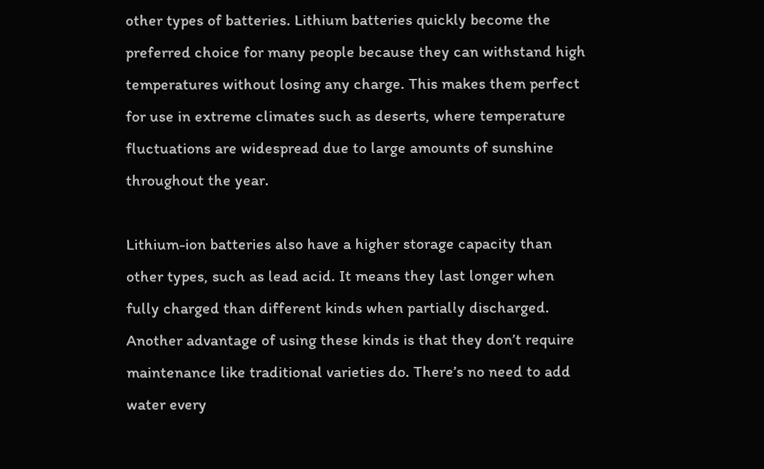other types of batteries. Lithium batteries quickly become the preferred choice for many people because they can withstand high temperatures without losing any charge. This makes them perfect for use in extreme climates such as deserts, where temperature fluctuations are widespread due to large amounts of sunshine throughout the year.

Lithium-ion batteries also have a higher storage capacity than other types, such as lead acid. It means they last longer when fully charged than different kinds when partially discharged. Another advantage of using these kinds is that they don’t require maintenance like traditional varieties do. There’s no need to add water every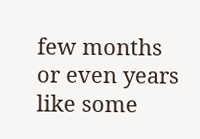few months or even years like some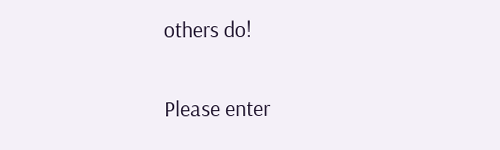others do!


Please enter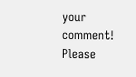your comment!
Please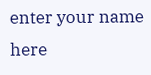enter your name here